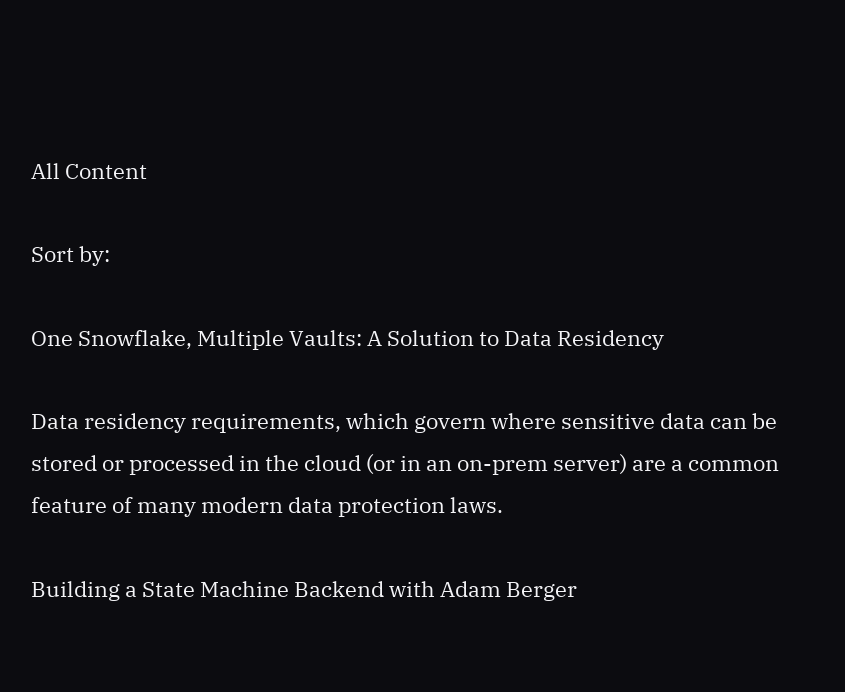All Content

Sort by:

One Snowflake, Multiple Vaults: A Solution to Data Residency

Data residency requirements, which govern where sensitive data can be stored or processed in the cloud (or in an on-prem server) are a common feature of many modern data protection laws.

Building a State Machine Backend with Adam Berger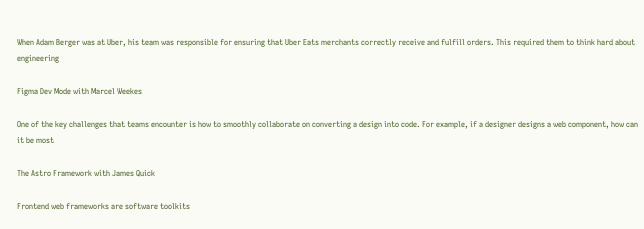When Adam Berger was at Uber, his team was responsible for ensuring that Uber Eats merchants correctly receive and fulfill orders. This required them to think hard about engineering

Figma Dev Mode with Marcel Weekes

One of the key challenges that teams encounter is how to smoothly collaborate on converting a design into code. For example, if a designer designs a web component, how can it be most

The Astro Framework with James Quick

Frontend web frameworks are software toolkits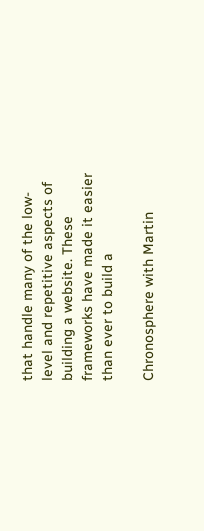that handle many of the low-level and repetitive aspects of building a website. These frameworks have made it easier than ever to build a

Chronosphere with Martin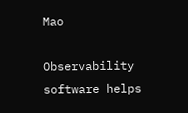Mao

Observability software helps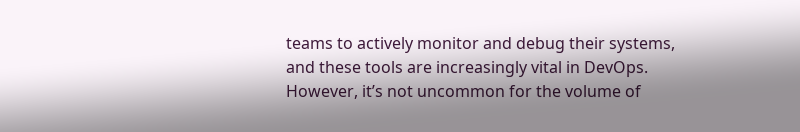teams to actively monitor and debug their systems, and these tools are increasingly vital in DevOps. However, it’s not uncommon for the volume of